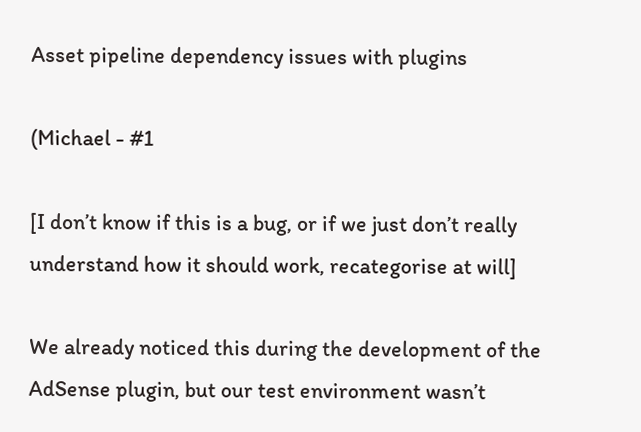Asset pipeline dependency issues with plugins

(Michael - #1

[I don’t know if this is a bug, or if we just don’t really understand how it should work, recategorise at will]

We already noticed this during the development of the AdSense plugin, but our test environment wasn’t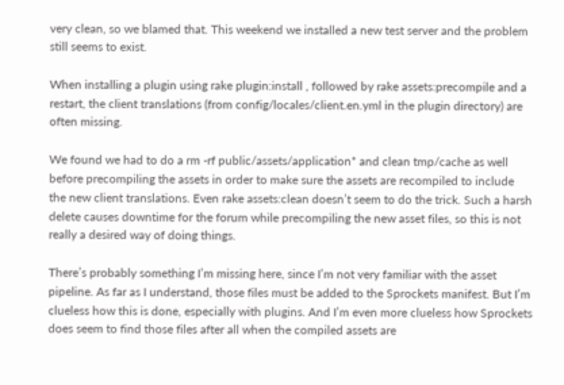very clean, so we blamed that. This weekend we installed a new test server and the problem still seems to exist.

When installing a plugin using rake plugin:install , followed by rake assets:precompile and a restart, the client translations (from config/locales/client.en.yml in the plugin directory) are often missing.

We found we had to do a rm -rf public/assets/application* and clean tmp/cache as well before precompiling the assets in order to make sure the assets are recompiled to include the new client translations. Even rake assets:clean doesn’t seem to do the trick. Such a harsh delete causes downtime for the forum while precompiling the new asset files, so this is not really a desired way of doing things.

There’s probably something I’m missing here, since I’m not very familiar with the asset pipeline. As far as I understand, those files must be added to the Sprockets manifest. But I’m clueless how this is done, especially with plugins. And I’m even more clueless how Sprockets does seem to find those files after all when the compiled assets are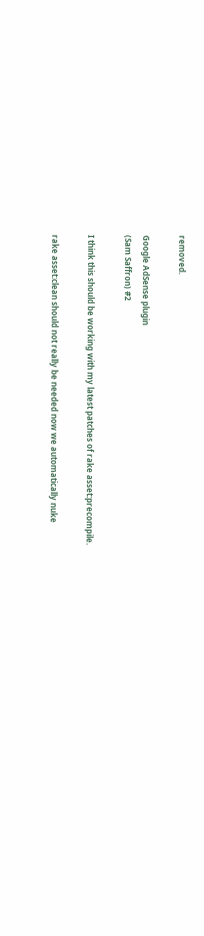removed.

Google AdSense plugin
(Sam Saffron) #2

I think this should be working with my latest patches of rake asset:precompile.

rake asset:clean should not really be needed now we automatically nuke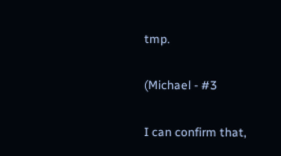tmp.

(Michael - #3

I can confirm that,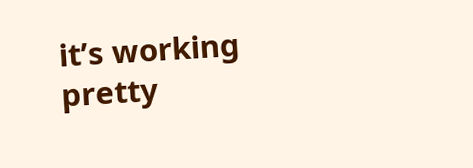it’s working pretty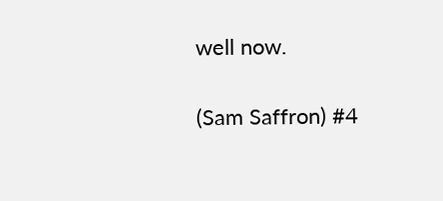well now.

(Sam Saffron) #4